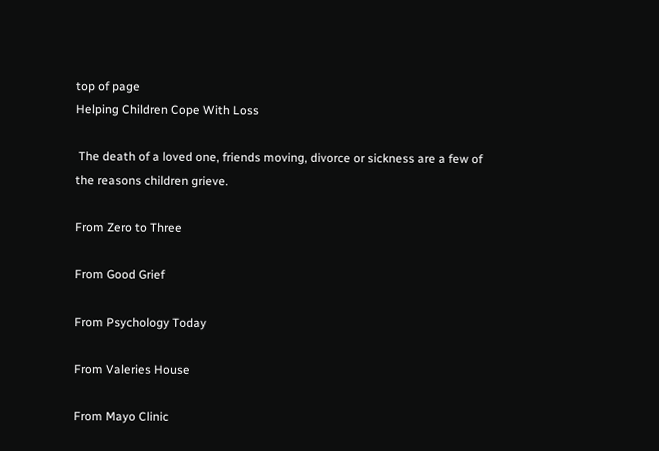top of page
Helping Children Cope With Loss

 The death of a loved one, friends moving, divorce or sickness are a few of the reasons children grieve.

From Zero to Three

From Good Grief

From Psychology Today

From Valeries House

From Mayo Clinic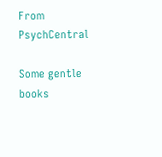From PsychCentral

Some gentle books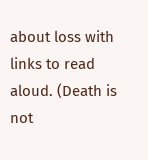about loss with links to read aloud. (Death is not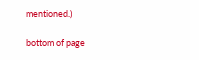mentioned.)

bottom of page